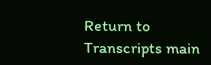Return to Transcripts main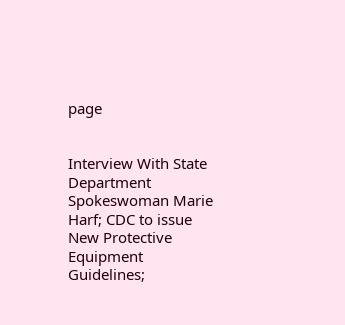page


Interview With State Department Spokeswoman Marie Harf; CDC to issue New Protective Equipment Guidelines;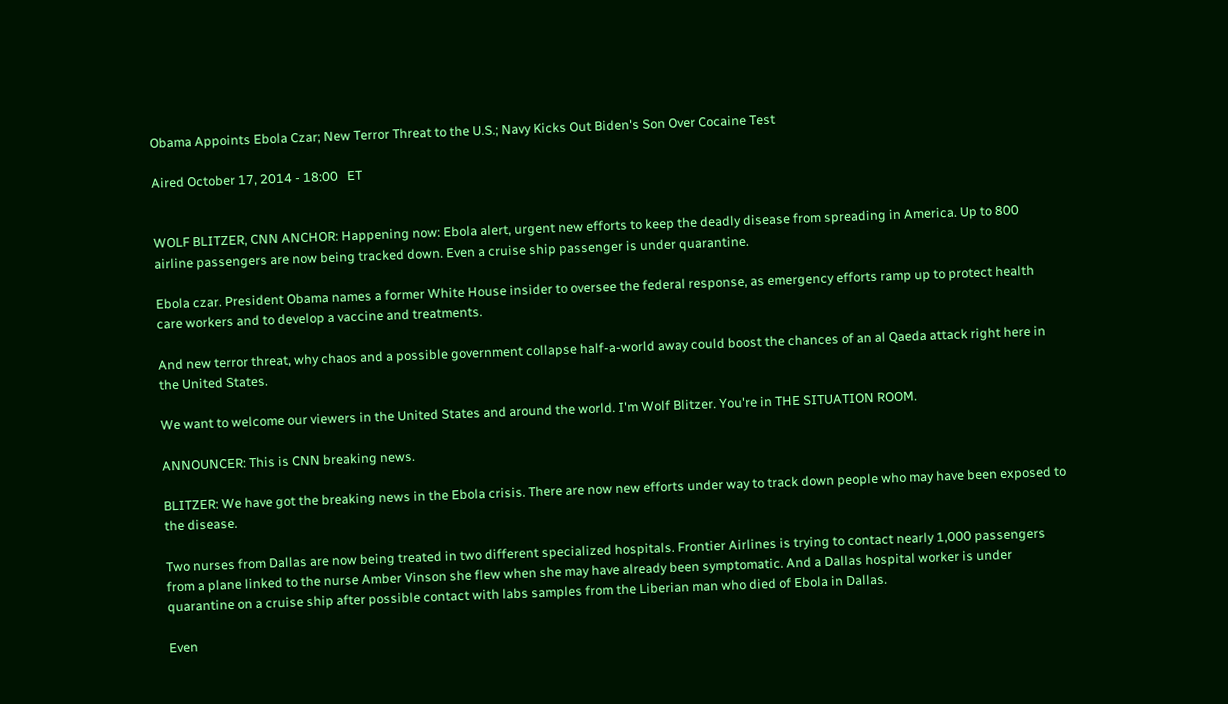Obama Appoints Ebola Czar; New Terror Threat to the U.S.; Navy Kicks Out Biden's Son Over Cocaine Test

Aired October 17, 2014 - 18:00   ET


WOLF BLITZER, CNN ANCHOR: Happening now: Ebola alert, urgent new efforts to keep the deadly disease from spreading in America. Up to 800 airline passengers are now being tracked down. Even a cruise ship passenger is under quarantine.

Ebola czar. President Obama names a former White House insider to oversee the federal response, as emergency efforts ramp up to protect health care workers and to develop a vaccine and treatments.

And new terror threat, why chaos and a possible government collapse half-a-world away could boost the chances of an al Qaeda attack right here in the United States.

We want to welcome our viewers in the United States and around the world. I'm Wolf Blitzer. You're in THE SITUATION ROOM.

ANNOUNCER: This is CNN breaking news.

BLITZER: We have got the breaking news in the Ebola crisis. There are now new efforts under way to track down people who may have been exposed to the disease.

Two nurses from Dallas are now being treated in two different specialized hospitals. Frontier Airlines is trying to contact nearly 1,000 passengers from a plane linked to the nurse Amber Vinson she flew when she may have already been symptomatic. And a Dallas hospital worker is under quarantine on a cruise ship after possible contact with labs samples from the Liberian man who died of Ebola in Dallas.

Even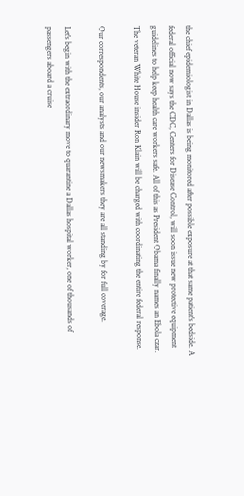the chief epidemiologist in Dallas is being monitored after possible exposure at that same patient's bedside. A federal official now says the CDC, Centers for Disease Control, will soon issue new protective equipment guidelines to help keep health care workers safe. All of this as President Obama finally names an Ebola czar. The veteran White House insider Ron Klain will be charged with coordinating the entire federal response.

Our correspondents, our analysts and our newsmakers they are all standing by for full coverage.

Let's begin with the extraordinary move to quarantine a Dallas hospital worker, one of thousands of passengers aboard a cruise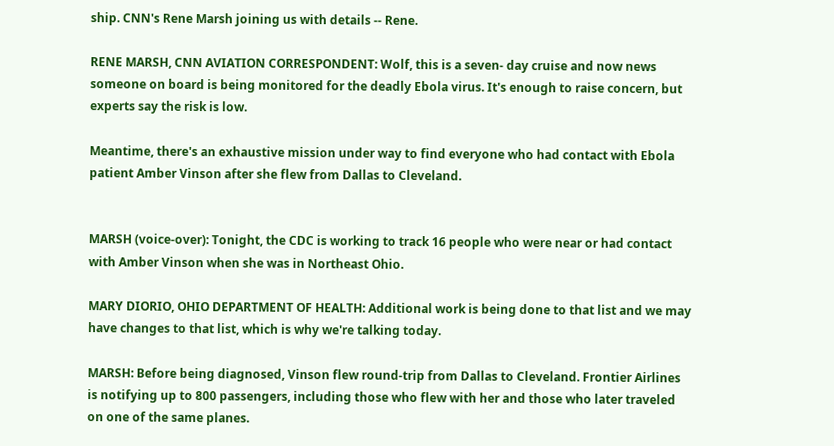ship. CNN's Rene Marsh joining us with details -- Rene.

RENE MARSH, CNN AVIATION CORRESPONDENT: Wolf, this is a seven- day cruise and now news someone on board is being monitored for the deadly Ebola virus. It's enough to raise concern, but experts say the risk is low.

Meantime, there's an exhaustive mission under way to find everyone who had contact with Ebola patient Amber Vinson after she flew from Dallas to Cleveland.


MARSH (voice-over): Tonight, the CDC is working to track 16 people who were near or had contact with Amber Vinson when she was in Northeast Ohio.

MARY DIORIO, OHIO DEPARTMENT OF HEALTH: Additional work is being done to that list and we may have changes to that list, which is why we're talking today.

MARSH: Before being diagnosed, Vinson flew round-trip from Dallas to Cleveland. Frontier Airlines is notifying up to 800 passengers, including those who flew with her and those who later traveled on one of the same planes.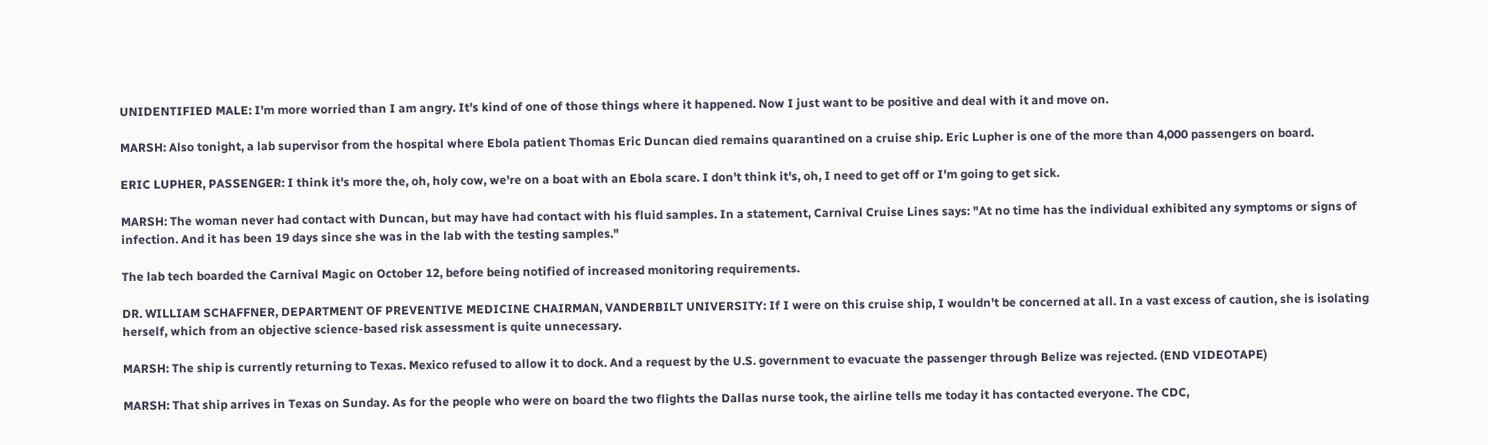UNIDENTIFIED MALE: I'm more worried than I am angry. It's kind of one of those things where it happened. Now I just want to be positive and deal with it and move on.

MARSH: Also tonight, a lab supervisor from the hospital where Ebola patient Thomas Eric Duncan died remains quarantined on a cruise ship. Eric Lupher is one of the more than 4,000 passengers on board.

ERIC LUPHER, PASSENGER: I think it's more the, oh, holy cow, we're on a boat with an Ebola scare. I don't think it's, oh, I need to get off or I'm going to get sick.

MARSH: The woman never had contact with Duncan, but may have had contact with his fluid samples. In a statement, Carnival Cruise Lines says: "At no time has the individual exhibited any symptoms or signs of infection. And it has been 19 days since she was in the lab with the testing samples."

The lab tech boarded the Carnival Magic on October 12, before being notified of increased monitoring requirements.

DR. WILLIAM SCHAFFNER, DEPARTMENT OF PREVENTIVE MEDICINE CHAIRMAN, VANDERBILT UNIVERSITY: If I were on this cruise ship, I wouldn't be concerned at all. In a vast excess of caution, she is isolating herself, which from an objective science-based risk assessment is quite unnecessary.

MARSH: The ship is currently returning to Texas. Mexico refused to allow it to dock. And a request by the U.S. government to evacuate the passenger through Belize was rejected. (END VIDEOTAPE)

MARSH: That ship arrives in Texas on Sunday. As for the people who were on board the two flights the Dallas nurse took, the airline tells me today it has contacted everyone. The CDC,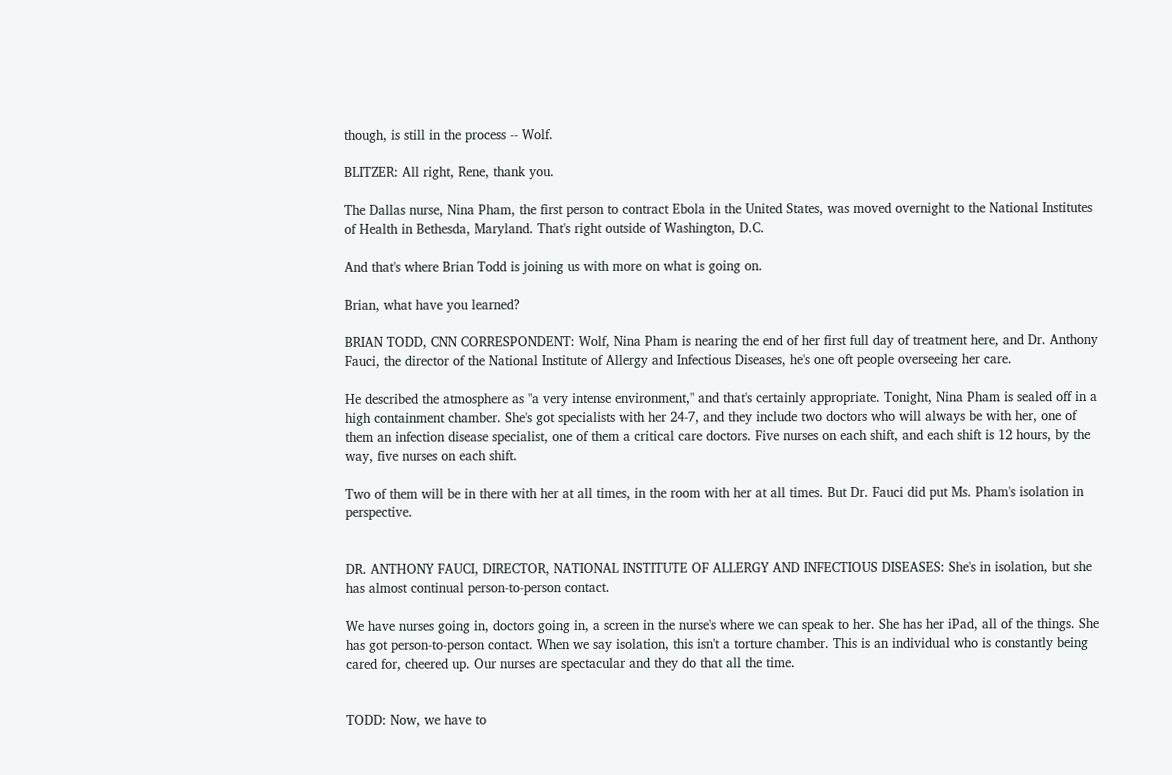though, is still in the process -- Wolf.

BLITZER: All right, Rene, thank you.

The Dallas nurse, Nina Pham, the first person to contract Ebola in the United States, was moved overnight to the National Institutes of Health in Bethesda, Maryland. That's right outside of Washington, D.C.

And that's where Brian Todd is joining us with more on what is going on.

Brian, what have you learned?

BRIAN TODD, CNN CORRESPONDENT: Wolf, Nina Pham is nearing the end of her first full day of treatment here, and Dr. Anthony Fauci, the director of the National Institute of Allergy and Infectious Diseases, he's one oft people overseeing her care.

He described the atmosphere as "a very intense environment," and that's certainly appropriate. Tonight, Nina Pham is sealed off in a high containment chamber. She's got specialists with her 24-7, and they include two doctors who will always be with her, one of them an infection disease specialist, one of them a critical care doctors. Five nurses on each shift, and each shift is 12 hours, by the way, five nurses on each shift.

Two of them will be in there with her at all times, in the room with her at all times. But Dr. Fauci did put Ms. Pham's isolation in perspective.


DR. ANTHONY FAUCI, DIRECTOR, NATIONAL INSTITUTE OF ALLERGY AND INFECTIOUS DISEASES: She's in isolation, but she has almost continual person-to-person contact.

We have nurses going in, doctors going in, a screen in the nurse's where we can speak to her. She has her iPad, all of the things. She has got person-to-person contact. When we say isolation, this isn't a torture chamber. This is an individual who is constantly being cared for, cheered up. Our nurses are spectacular and they do that all the time.


TODD: Now, we have to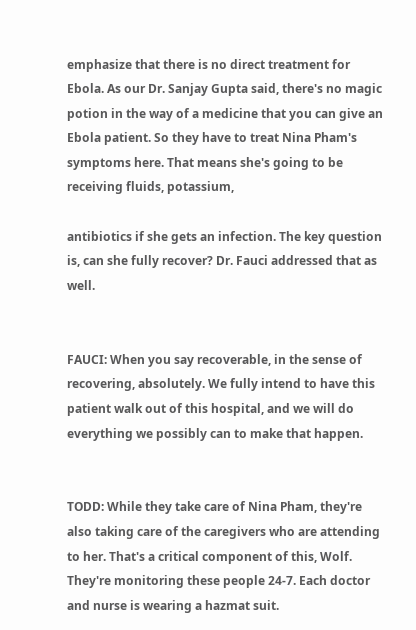emphasize that there is no direct treatment for Ebola. As our Dr. Sanjay Gupta said, there's no magic potion in the way of a medicine that you can give an Ebola patient. So they have to treat Nina Pham's symptoms here. That means she's going to be receiving fluids, potassium,

antibiotics if she gets an infection. The key question is, can she fully recover? Dr. Fauci addressed that as well.


FAUCI: When you say recoverable, in the sense of recovering, absolutely. We fully intend to have this patient walk out of this hospital, and we will do everything we possibly can to make that happen.


TODD: While they take care of Nina Pham, they're also taking care of the caregivers who are attending to her. That's a critical component of this, Wolf. They're monitoring these people 24-7. Each doctor and nurse is wearing a hazmat suit.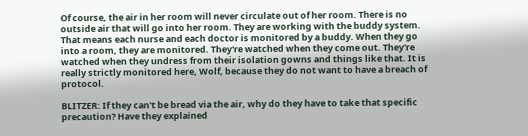Of course, the air in her room will never circulate out of her room. There is no outside air that will go into her room. They are working with the buddy system. That means each nurse and each doctor is monitored by a buddy. When they go into a room, they are monitored. They're watched when they come out. They're watched when they undress from their isolation gowns and things like that. It is really strictly monitored here, Wolf, because they do not want to have a breach of protocol.

BLITZER: If they can't be bread via the air, why do they have to take that specific precaution? Have they explained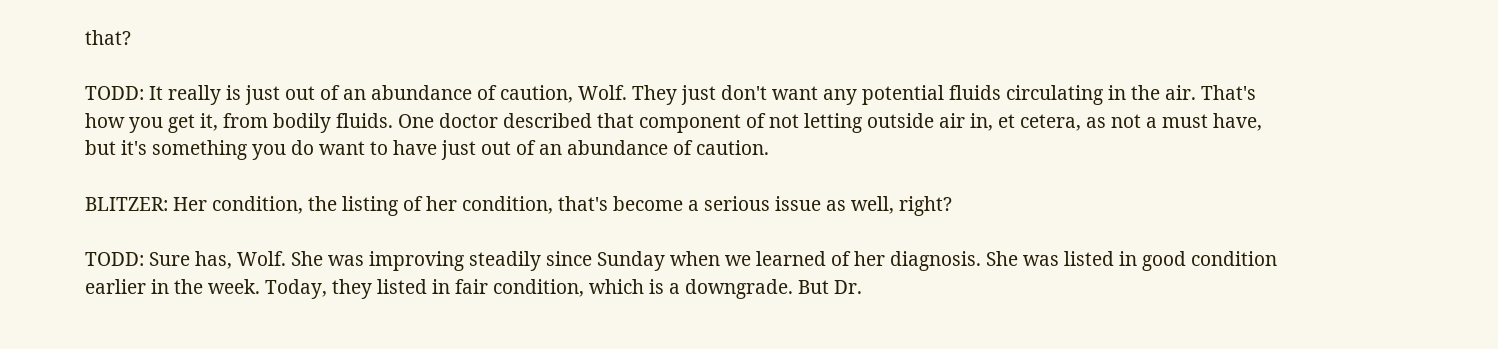that?

TODD: It really is just out of an abundance of caution, Wolf. They just don't want any potential fluids circulating in the air. That's how you get it, from bodily fluids. One doctor described that component of not letting outside air in, et cetera, as not a must have, but it's something you do want to have just out of an abundance of caution.

BLITZER: Her condition, the listing of her condition, that's become a serious issue as well, right?

TODD: Sure has, Wolf. She was improving steadily since Sunday when we learned of her diagnosis. She was listed in good condition earlier in the week. Today, they listed in fair condition, which is a downgrade. But Dr.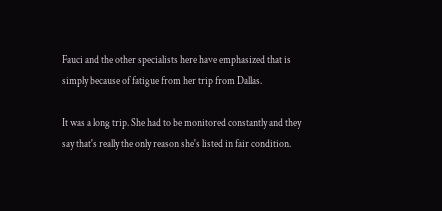Fauci and the other specialists here have emphasized that is simply because of fatigue from her trip from Dallas.

It was a long trip. She had to be monitored constantly and they say that's really the only reason she's listed in fair condition.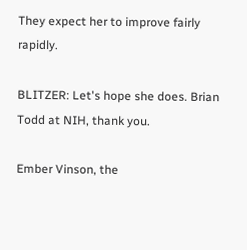They expect her to improve fairly rapidly.

BLITZER: Let's hope she does. Brian Todd at NIH, thank you.

Ember Vinson, the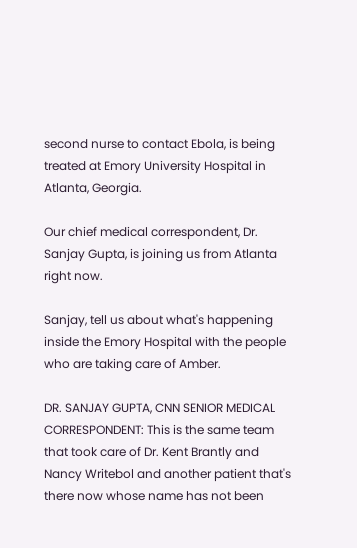second nurse to contact Ebola, is being treated at Emory University Hospital in Atlanta, Georgia.

Our chief medical correspondent, Dr. Sanjay Gupta, is joining us from Atlanta right now.

Sanjay, tell us about what's happening inside the Emory Hospital with the people who are taking care of Amber.

DR. SANJAY GUPTA, CNN SENIOR MEDICAL CORRESPONDENT: This is the same team that took care of Dr. Kent Brantly and Nancy Writebol and another patient that's there now whose name has not been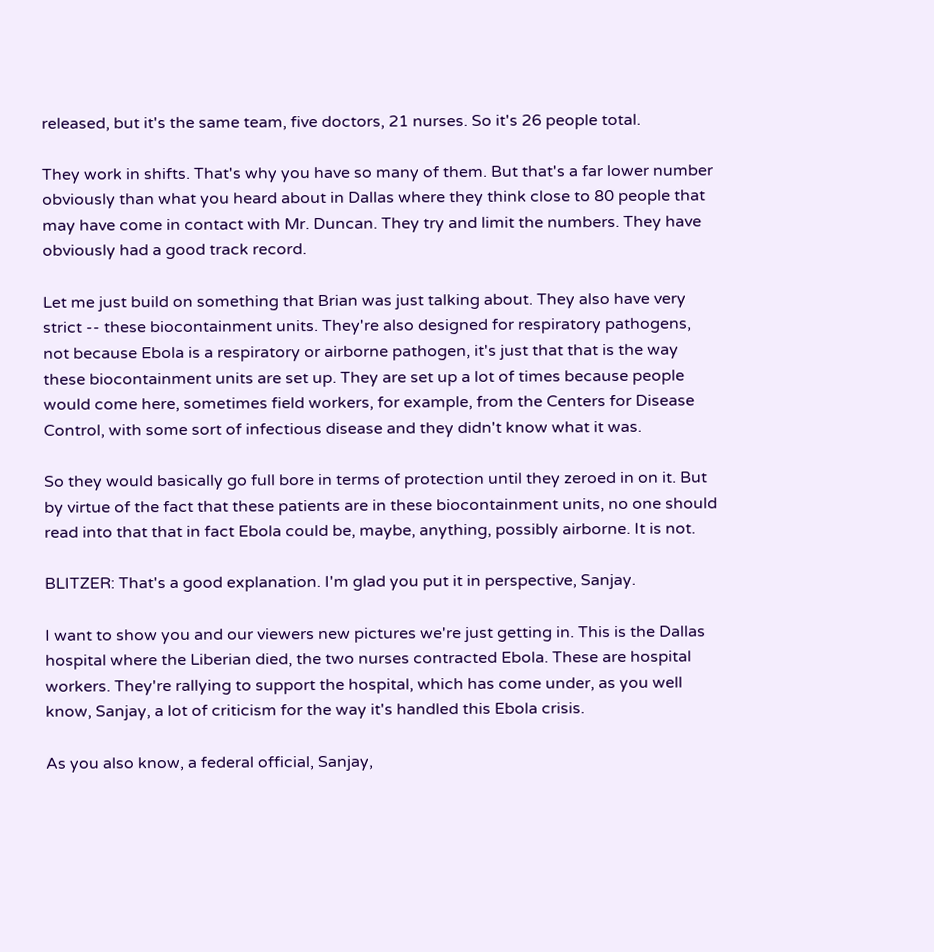released, but it's the same team, five doctors, 21 nurses. So it's 26 people total.

They work in shifts. That's why you have so many of them. But that's a far lower number obviously than what you heard about in Dallas where they think close to 80 people that may have come in contact with Mr. Duncan. They try and limit the numbers. They have obviously had a good track record.

Let me just build on something that Brian was just talking about. They also have very strict -- these biocontainment units. They're also designed for respiratory pathogens, not because Ebola is a respiratory or airborne pathogen, it's just that that is the way these biocontainment units are set up. They are set up a lot of times because people would come here, sometimes field workers, for example, from the Centers for Disease Control, with some sort of infectious disease and they didn't know what it was.

So they would basically go full bore in terms of protection until they zeroed in on it. But by virtue of the fact that these patients are in these biocontainment units, no one should read into that that in fact Ebola could be, maybe, anything, possibly airborne. It is not.

BLITZER: That's a good explanation. I'm glad you put it in perspective, Sanjay.

I want to show you and our viewers new pictures we're just getting in. This is the Dallas hospital where the Liberian died, the two nurses contracted Ebola. These are hospital workers. They're rallying to support the hospital, which has come under, as you well know, Sanjay, a lot of criticism for the way it's handled this Ebola crisis.

As you also know, a federal official, Sanjay,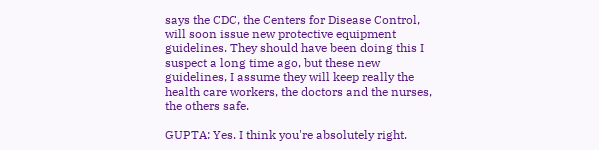says the CDC, the Centers for Disease Control, will soon issue new protective equipment guidelines. They should have been doing this I suspect a long time ago, but these new guidelines, I assume they will keep really the health care workers, the doctors and the nurses, the others safe.

GUPTA: Yes. I think you're absolutely right.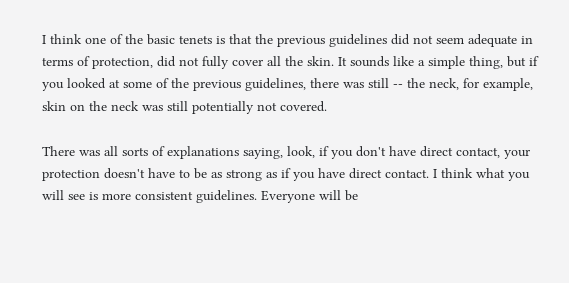I think one of the basic tenets is that the previous guidelines did not seem adequate in terms of protection, did not fully cover all the skin. It sounds like a simple thing, but if you looked at some of the previous guidelines, there was still -- the neck, for example, skin on the neck was still potentially not covered.

There was all sorts of explanations saying, look, if you don't have direct contact, your protection doesn't have to be as strong as if you have direct contact. I think what you will see is more consistent guidelines. Everyone will be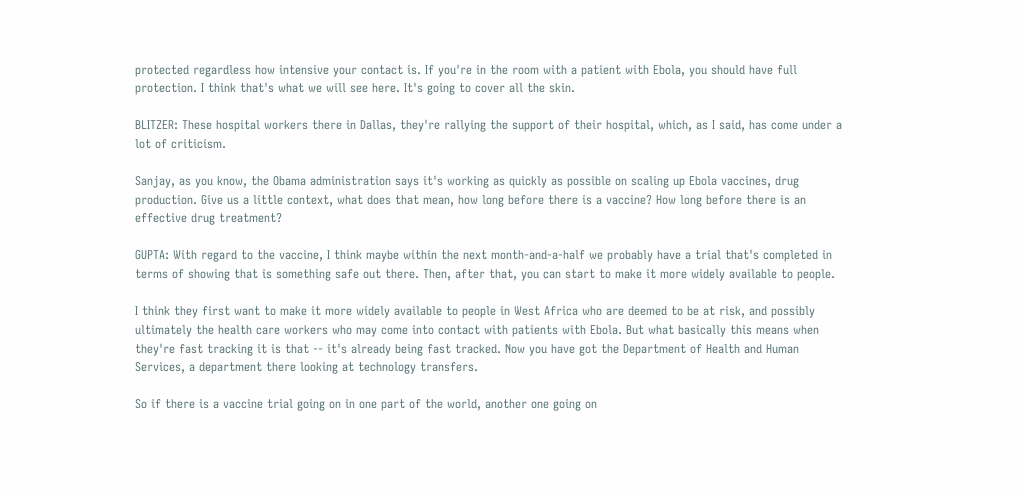protected regardless how intensive your contact is. If you're in the room with a patient with Ebola, you should have full protection. I think that's what we will see here. It's going to cover all the skin.

BLITZER: These hospital workers there in Dallas, they're rallying the support of their hospital, which, as I said, has come under a lot of criticism.

Sanjay, as you know, the Obama administration says it's working as quickly as possible on scaling up Ebola vaccines, drug production. Give us a little context, what does that mean, how long before there is a vaccine? How long before there is an effective drug treatment?

GUPTA: With regard to the vaccine, I think maybe within the next month-and-a-half we probably have a trial that's completed in terms of showing that is something safe out there. Then, after that, you can start to make it more widely available to people.

I think they first want to make it more widely available to people in West Africa who are deemed to be at risk, and possibly ultimately the health care workers who may come into contact with patients with Ebola. But what basically this means when they're fast tracking it is that -- it's already being fast tracked. Now you have got the Department of Health and Human Services, a department there looking at technology transfers.

So if there is a vaccine trial going on in one part of the world, another one going on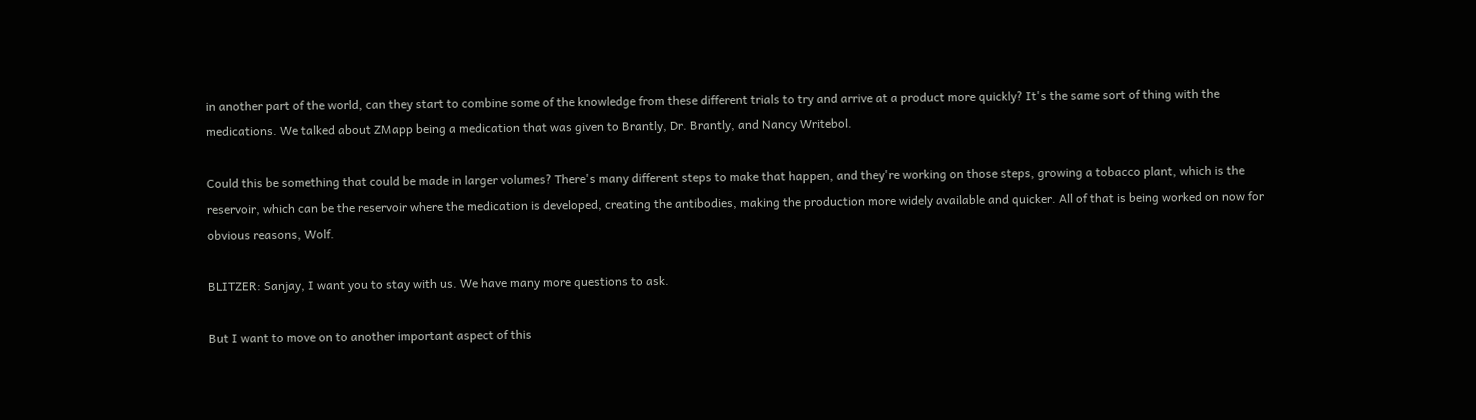in another part of the world, can they start to combine some of the knowledge from these different trials to try and arrive at a product more quickly? It's the same sort of thing with the medications. We talked about ZMapp being a medication that was given to Brantly, Dr. Brantly, and Nancy Writebol.

Could this be something that could be made in larger volumes? There's many different steps to make that happen, and they're working on those steps, growing a tobacco plant, which is the reservoir, which can be the reservoir where the medication is developed, creating the antibodies, making the production more widely available and quicker. All of that is being worked on now for obvious reasons, Wolf.

BLITZER: Sanjay, I want you to stay with us. We have many more questions to ask.

But I want to move on to another important aspect of this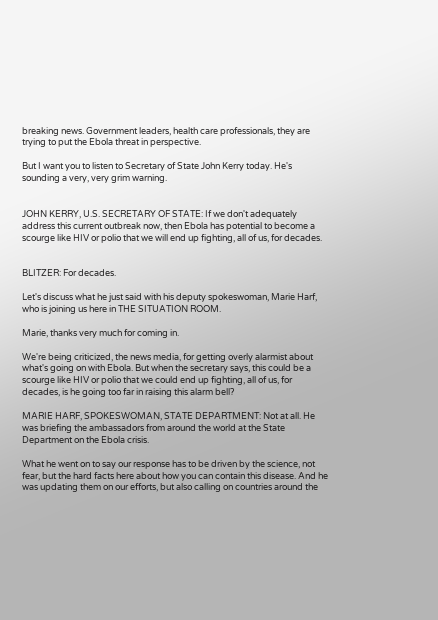breaking news. Government leaders, health care professionals, they are trying to put the Ebola threat in perspective.

But I want you to listen to Secretary of State John Kerry today. He's sounding a very, very grim warning.


JOHN KERRY, U.S. SECRETARY OF STATE: If we don't adequately address this current outbreak now, then Ebola has potential to become a scourge like HIV or polio that we will end up fighting, all of us, for decades.


BLITZER: For decades.

Let's discuss what he just said with his deputy spokeswoman, Marie Harf, who is joining us here in THE SITUATION ROOM.

Marie, thanks very much for coming in.

We're being criticized, the news media, for getting overly alarmist about what's going on with Ebola. But when the secretary says, this could be a scourge like HIV or polio that we could end up fighting, all of us, for decades, is he going too far in raising this alarm bell?

MARIE HARF, SPOKESWOMAN, STATE DEPARTMENT: Not at all. He was briefing the ambassadors from around the world at the State Department on the Ebola crisis.

What he went on to say our response has to be driven by the science, not fear, but the hard facts here about how you can contain this disease. And he was updating them on our efforts, but also calling on countries around the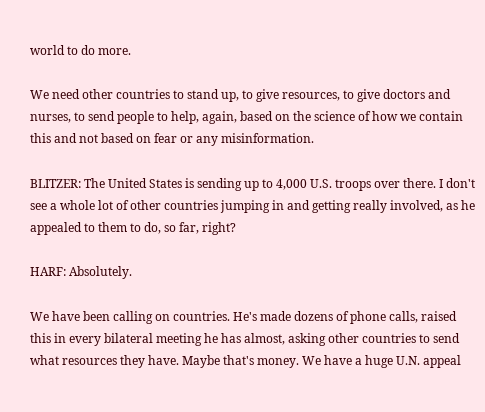world to do more.

We need other countries to stand up, to give resources, to give doctors and nurses, to send people to help, again, based on the science of how we contain this and not based on fear or any misinformation.

BLITZER: The United States is sending up to 4,000 U.S. troops over there. I don't see a whole lot of other countries jumping in and getting really involved, as he appealed to them to do, so far, right?

HARF: Absolutely.

We have been calling on countries. He's made dozens of phone calls, raised this in every bilateral meeting he has almost, asking other countries to send what resources they have. Maybe that's money. We have a huge U.N. appeal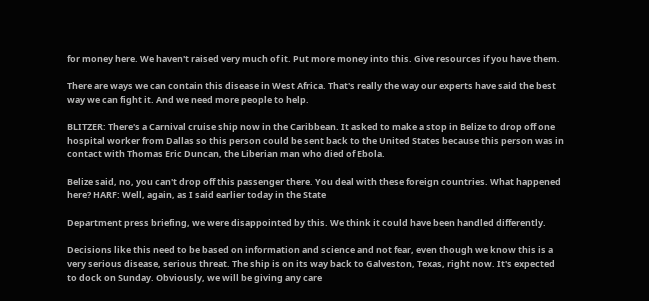for money here. We haven't raised very much of it. Put more money into this. Give resources if you have them.

There are ways we can contain this disease in West Africa. That's really the way our experts have said the best way we can fight it. And we need more people to help.

BLITZER: There's a Carnival cruise ship now in the Caribbean. It asked to make a stop in Belize to drop off one hospital worker from Dallas so this person could be sent back to the United States because this person was in contact with Thomas Eric Duncan, the Liberian man who died of Ebola.

Belize said, no, you can't drop off this passenger there. You deal with these foreign countries. What happened here? HARF: Well, again, as I said earlier today in the State

Department press briefing, we were disappointed by this. We think it could have been handled differently.

Decisions like this need to be based on information and science and not fear, even though we know this is a very serious disease, serious threat. The ship is on its way back to Galveston, Texas, right now. It's expected to dock on Sunday. Obviously, we will be giving any care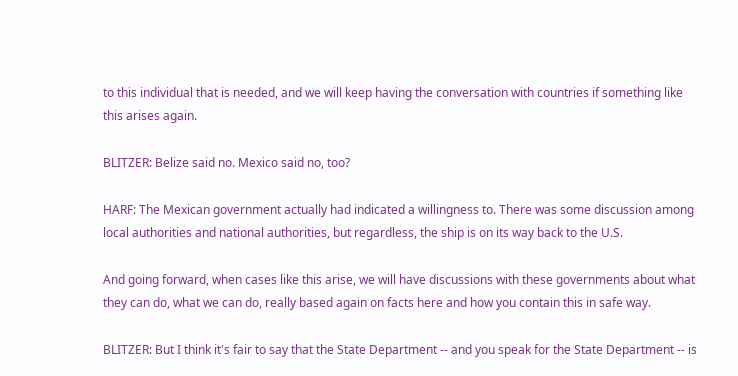to this individual that is needed, and we will keep having the conversation with countries if something like this arises again.

BLITZER: Belize said no. Mexico said no, too?

HARF: The Mexican government actually had indicated a willingness to. There was some discussion among local authorities and national authorities, but regardless, the ship is on its way back to the U.S.

And going forward, when cases like this arise, we will have discussions with these governments about what they can do, what we can do, really based again on facts here and how you contain this in safe way.

BLITZER: But I think it's fair to say that the State Department -- and you speak for the State Department -- is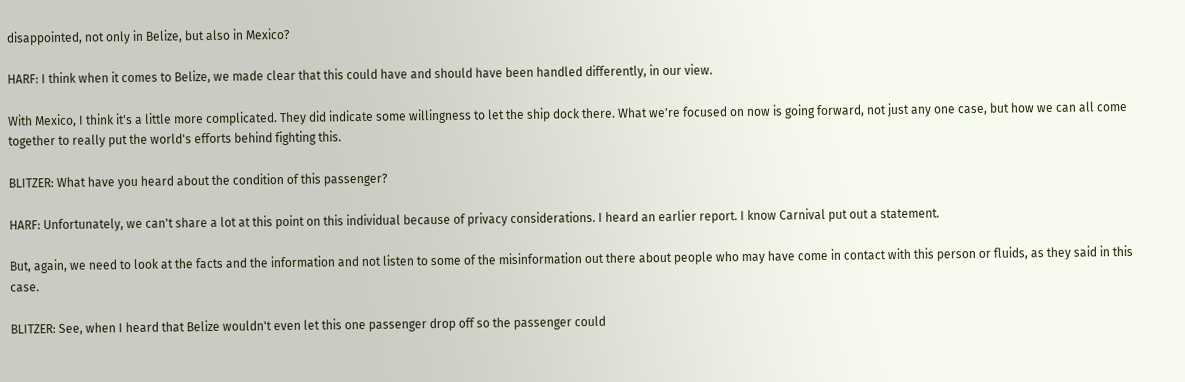disappointed, not only in Belize, but also in Mexico?

HARF: I think when it comes to Belize, we made clear that this could have and should have been handled differently, in our view.

With Mexico, I think it's a little more complicated. They did indicate some willingness to let the ship dock there. What we're focused on now is going forward, not just any one case, but how we can all come together to really put the world's efforts behind fighting this.

BLITZER: What have you heard about the condition of this passenger?

HARF: Unfortunately, we can't share a lot at this point on this individual because of privacy considerations. I heard an earlier report. I know Carnival put out a statement.

But, again, we need to look at the facts and the information and not listen to some of the misinformation out there about people who may have come in contact with this person or fluids, as they said in this case.

BLITZER: See, when I heard that Belize wouldn't even let this one passenger drop off so the passenger could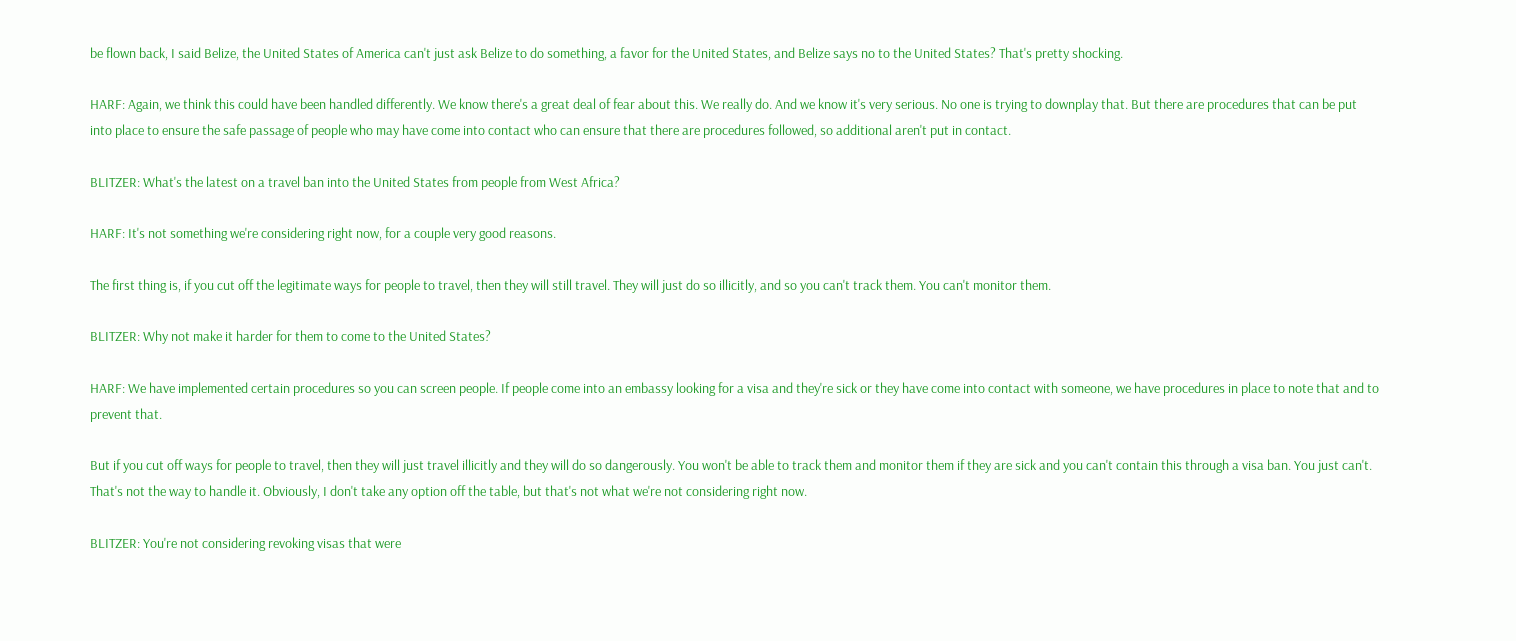be flown back, I said Belize, the United States of America can't just ask Belize to do something, a favor for the United States, and Belize says no to the United States? That's pretty shocking.

HARF: Again, we think this could have been handled differently. We know there's a great deal of fear about this. We really do. And we know it's very serious. No one is trying to downplay that. But there are procedures that can be put into place to ensure the safe passage of people who may have come into contact who can ensure that there are procedures followed, so additional aren't put in contact.

BLITZER: What's the latest on a travel ban into the United States from people from West Africa?

HARF: It's not something we're considering right now, for a couple very good reasons.

The first thing is, if you cut off the legitimate ways for people to travel, then they will still travel. They will just do so illicitly, and so you can't track them. You can't monitor them.

BLITZER: Why not make it harder for them to come to the United States?

HARF: We have implemented certain procedures so you can screen people. If people come into an embassy looking for a visa and they're sick or they have come into contact with someone, we have procedures in place to note that and to prevent that.

But if you cut off ways for people to travel, then they will just travel illicitly and they will do so dangerously. You won't be able to track them and monitor them if they are sick and you can't contain this through a visa ban. You just can't. That's not the way to handle it. Obviously, I don't take any option off the table, but that's not what we're not considering right now.

BLITZER: You're not considering revoking visas that were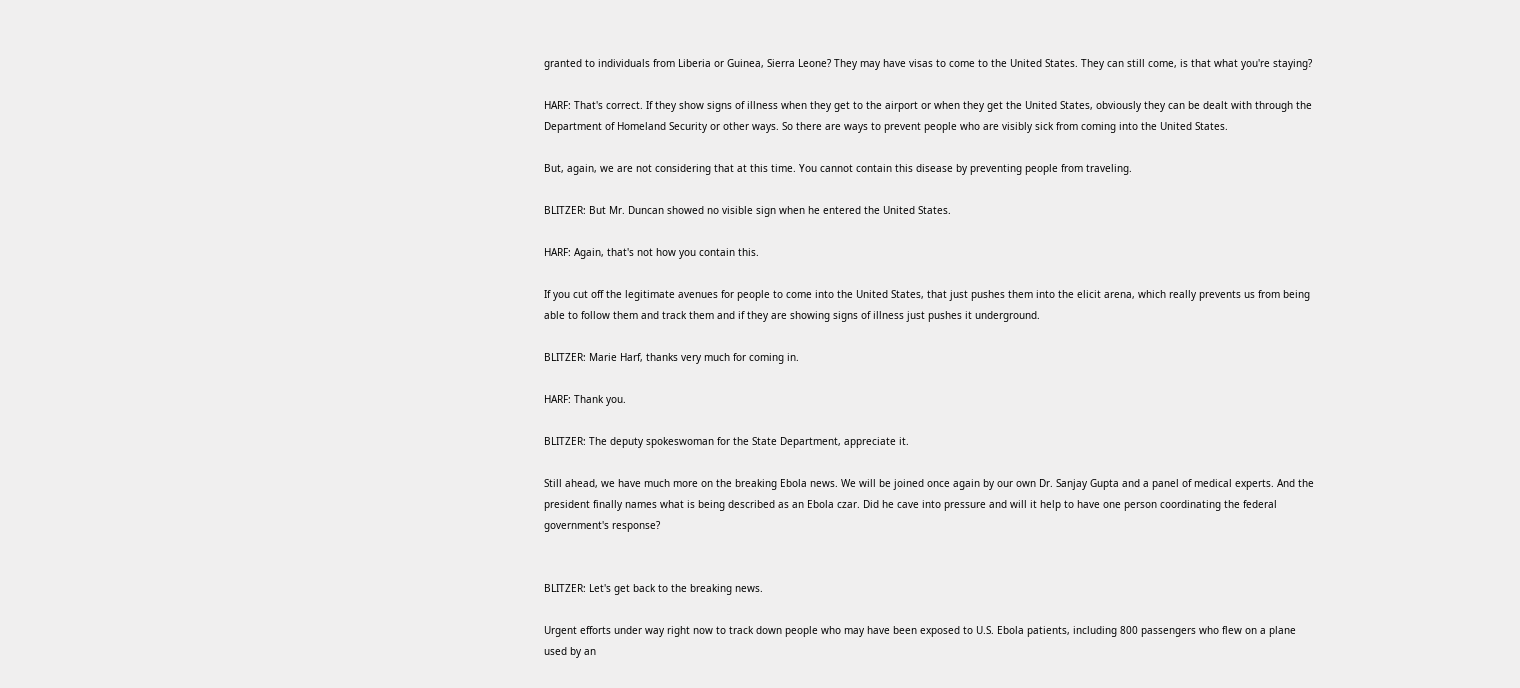granted to individuals from Liberia or Guinea, Sierra Leone? They may have visas to come to the United States. They can still come, is that what you're staying?

HARF: That's correct. If they show signs of illness when they get to the airport or when they get the United States, obviously they can be dealt with through the Department of Homeland Security or other ways. So there are ways to prevent people who are visibly sick from coming into the United States.

But, again, we are not considering that at this time. You cannot contain this disease by preventing people from traveling.

BLITZER: But Mr. Duncan showed no visible sign when he entered the United States.

HARF: Again, that's not how you contain this.

If you cut off the legitimate avenues for people to come into the United States, that just pushes them into the elicit arena, which really prevents us from being able to follow them and track them and if they are showing signs of illness just pushes it underground.

BLITZER: Marie Harf, thanks very much for coming in.

HARF: Thank you.

BLITZER: The deputy spokeswoman for the State Department, appreciate it.

Still ahead, we have much more on the breaking Ebola news. We will be joined once again by our own Dr. Sanjay Gupta and a panel of medical experts. And the president finally names what is being described as an Ebola czar. Did he cave into pressure and will it help to have one person coordinating the federal government's response?


BLITZER: Let's get back to the breaking news.

Urgent efforts under way right now to track down people who may have been exposed to U.S. Ebola patients, including 800 passengers who flew on a plane used by an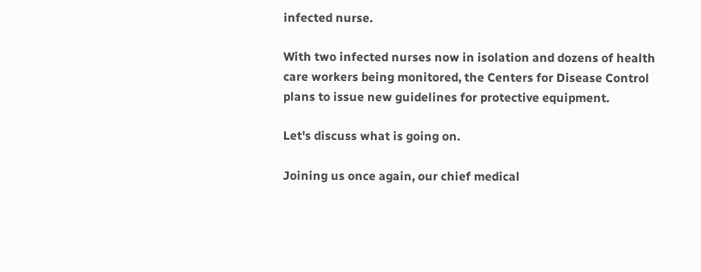infected nurse.

With two infected nurses now in isolation and dozens of health care workers being monitored, the Centers for Disease Control plans to issue new guidelines for protective equipment.

Let's discuss what is going on.

Joining us once again, our chief medical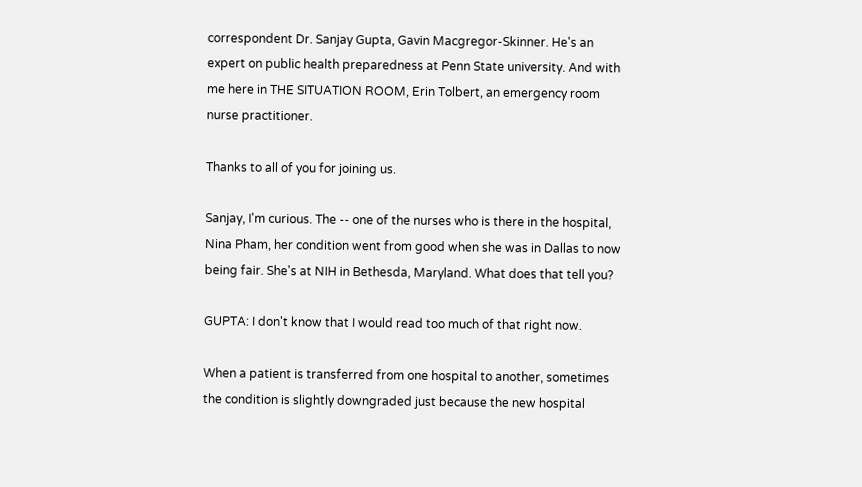correspondent Dr. Sanjay Gupta, Gavin Macgregor-Skinner. He's an expert on public health preparedness at Penn State university. And with me here in THE SITUATION ROOM, Erin Tolbert, an emergency room nurse practitioner.

Thanks to all of you for joining us.

Sanjay, I'm curious. The -- one of the nurses who is there in the hospital, Nina Pham, her condition went from good when she was in Dallas to now being fair. She's at NIH in Bethesda, Maryland. What does that tell you?

GUPTA: I don't know that I would read too much of that right now.

When a patient is transferred from one hospital to another, sometimes the condition is slightly downgraded just because the new hospital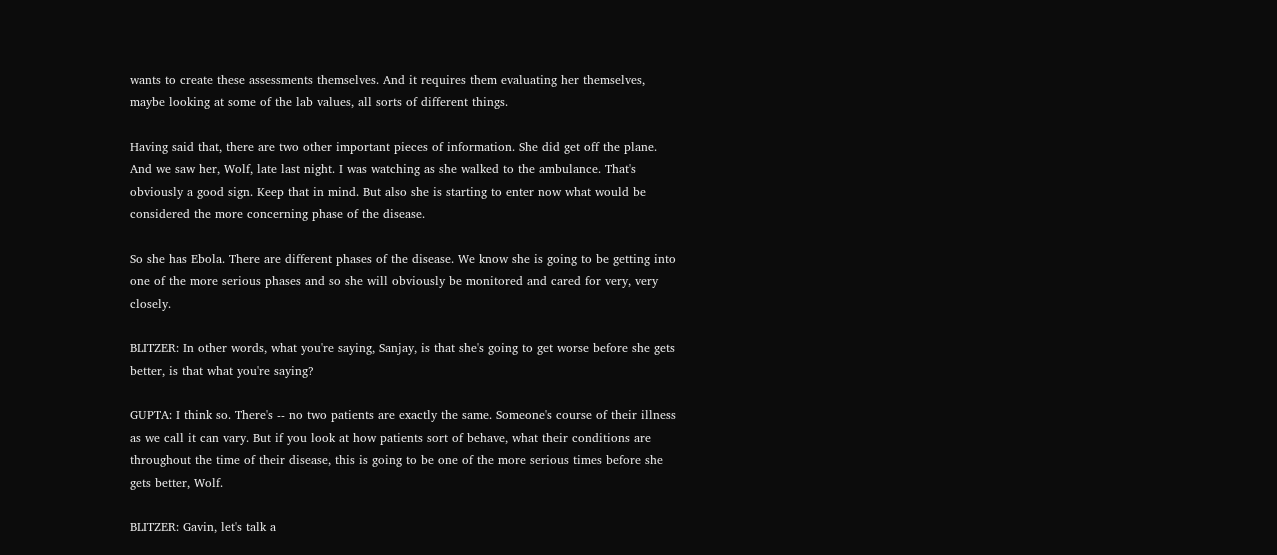wants to create these assessments themselves. And it requires them evaluating her themselves, maybe looking at some of the lab values, all sorts of different things.

Having said that, there are two other important pieces of information. She did get off the plane. And we saw her, Wolf, late last night. I was watching as she walked to the ambulance. That's obviously a good sign. Keep that in mind. But also she is starting to enter now what would be considered the more concerning phase of the disease.

So she has Ebola. There are different phases of the disease. We know she is going to be getting into one of the more serious phases and so she will obviously be monitored and cared for very, very closely.

BLITZER: In other words, what you're saying, Sanjay, is that she's going to get worse before she gets better, is that what you're saying?

GUPTA: I think so. There's -- no two patients are exactly the same. Someone's course of their illness as we call it can vary. But if you look at how patients sort of behave, what their conditions are throughout the time of their disease, this is going to be one of the more serious times before she gets better, Wolf.

BLITZER: Gavin, let's talk a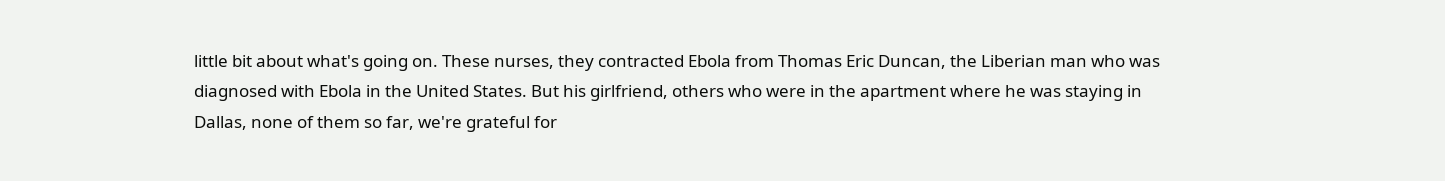little bit about what's going on. These nurses, they contracted Ebola from Thomas Eric Duncan, the Liberian man who was diagnosed with Ebola in the United States. But his girlfriend, others who were in the apartment where he was staying in Dallas, none of them so far, we're grateful for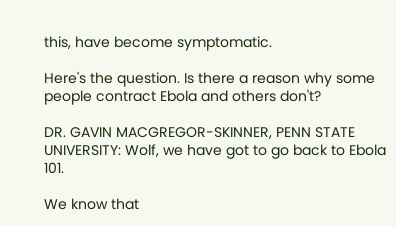this, have become symptomatic.

Here's the question. Is there a reason why some people contract Ebola and others don't?

DR. GAVIN MACGREGOR-SKINNER, PENN STATE UNIVERSITY: Wolf, we have got to go back to Ebola 101.

We know that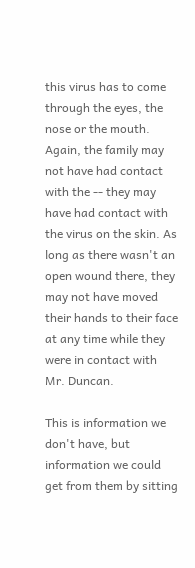this virus has to come through the eyes, the nose or the mouth. Again, the family may not have had contact with the -- they may have had contact with the virus on the skin. As long as there wasn't an open wound there, they may not have moved their hands to their face at any time while they were in contact with Mr. Duncan.

This is information we don't have, but information we could get from them by sitting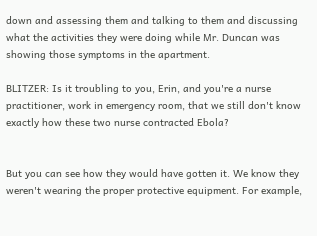down and assessing them and talking to them and discussing what the activities they were doing while Mr. Duncan was showing those symptoms in the apartment.

BLITZER: Is it troubling to you, Erin, and you're a nurse practitioner, work in emergency room, that we still don't know exactly how these two nurse contracted Ebola?


But you can see how they would have gotten it. We know they weren't wearing the proper protective equipment. For example,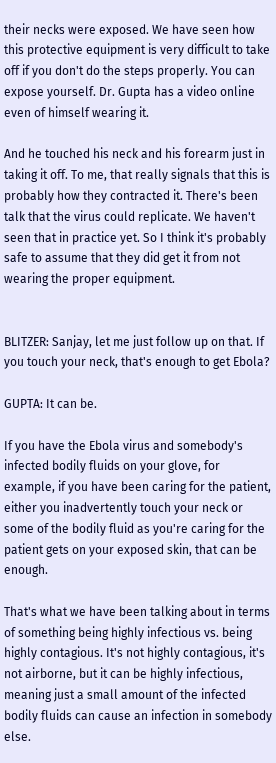their necks were exposed. We have seen how this protective equipment is very difficult to take off if you don't do the steps properly. You can expose yourself. Dr. Gupta has a video online even of himself wearing it.

And he touched his neck and his forearm just in taking it off. To me, that really signals that this is probably how they contracted it. There's been talk that the virus could replicate. We haven't seen that in practice yet. So I think it's probably safe to assume that they did get it from not wearing the proper equipment.


BLITZER: Sanjay, let me just follow up on that. If you touch your neck, that's enough to get Ebola?

GUPTA: It can be.

If you have the Ebola virus and somebody's infected bodily fluids on your glove, for example, if you have been caring for the patient, either you inadvertently touch your neck or some of the bodily fluid as you're caring for the patient gets on your exposed skin, that can be enough.

That's what we have been talking about in terms of something being highly infectious vs. being highly contagious. It's not highly contagious, it's not airborne, but it can be highly infectious, meaning just a small amount of the infected bodily fluids can cause an infection in somebody else.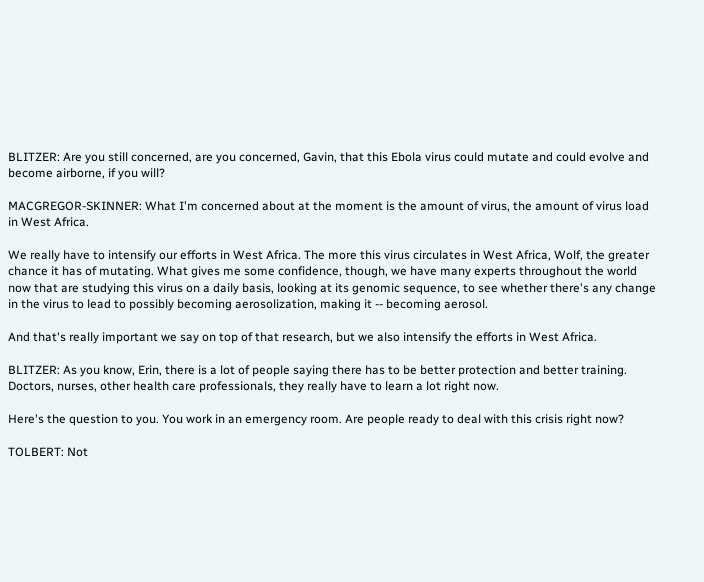BLITZER: Are you still concerned, are you concerned, Gavin, that this Ebola virus could mutate and could evolve and become airborne, if you will?

MACGREGOR-SKINNER: What I'm concerned about at the moment is the amount of virus, the amount of virus load in West Africa.

We really have to intensify our efforts in West Africa. The more this virus circulates in West Africa, Wolf, the greater chance it has of mutating. What gives me some confidence, though, we have many experts throughout the world now that are studying this virus on a daily basis, looking at its genomic sequence, to see whether there's any change in the virus to lead to possibly becoming aerosolization, making it -- becoming aerosol.

And that's really important we say on top of that research, but we also intensify the efforts in West Africa.

BLITZER: As you know, Erin, there is a lot of people saying there has to be better protection and better training. Doctors, nurses, other health care professionals, they really have to learn a lot right now.

Here's the question to you. You work in an emergency room. Are people ready to deal with this crisis right now?

TOLBERT: Not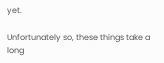yet.

Unfortunately so, these things take a long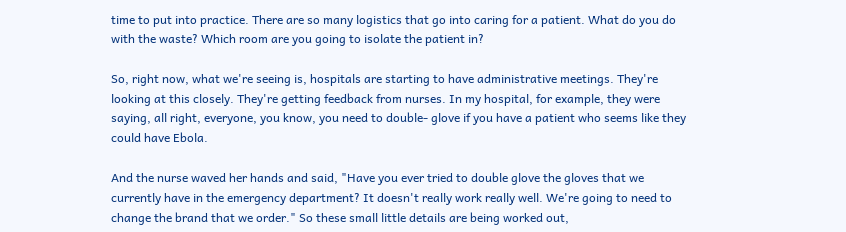time to put into practice. There are so many logistics that go into caring for a patient. What do you do with the waste? Which room are you going to isolate the patient in?

So, right now, what we're seeing is, hospitals are starting to have administrative meetings. They're looking at this closely. They're getting feedback from nurses. In my hospital, for example, they were saying, all right, everyone, you know, you need to double- glove if you have a patient who seems like they could have Ebola.

And the nurse waved her hands and said, "Have you ever tried to double glove the gloves that we currently have in the emergency department? It doesn't really work really well. We're going to need to change the brand that we order." So these small little details are being worked out,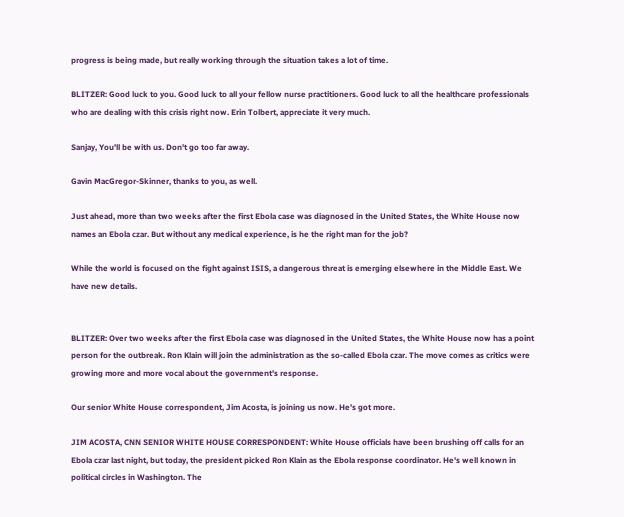progress is being made, but really working through the situation takes a lot of time.

BLITZER: Good luck to you. Good luck to all your fellow nurse practitioners. Good luck to all the healthcare professionals who are dealing with this crisis right now. Erin Tolbert, appreciate it very much.

Sanjay, You'll be with us. Don't go too far away.

Gavin MacGregor-Skinner, thanks to you, as well.

Just ahead, more than two weeks after the first Ebola case was diagnosed in the United States, the White House now names an Ebola czar. But without any medical experience, is he the right man for the job?

While the world is focused on the fight against ISIS, a dangerous threat is emerging elsewhere in the Middle East. We have new details.


BLITZER: Over two weeks after the first Ebola case was diagnosed in the United States, the White House now has a point person for the outbreak. Ron Klain will join the administration as the so-called Ebola czar. The move comes as critics were growing more and more vocal about the government's response.

Our senior White House correspondent, Jim Acosta, is joining us now. He's got more.

JIM ACOSTA, CNN SENIOR WHITE HOUSE CORRESPONDENT: White House officials have been brushing off calls for an Ebola czar last night, but today, the president picked Ron Klain as the Ebola response coordinator. He's well known in political circles in Washington. The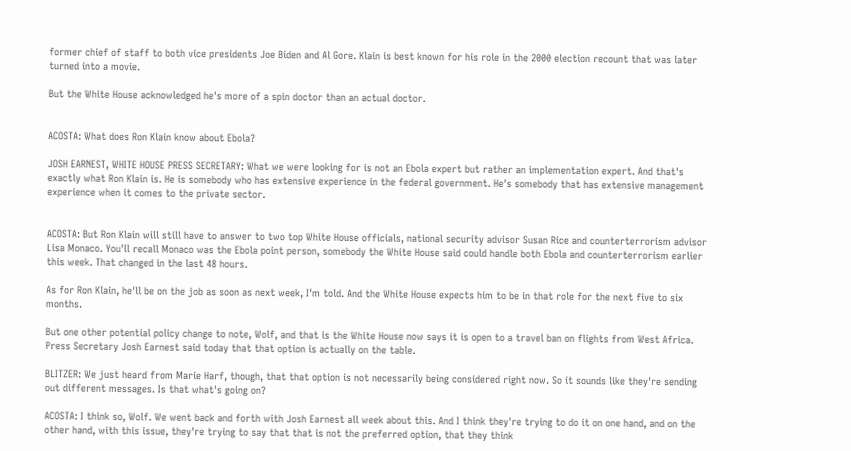former chief of staff to both vice presidents Joe Biden and Al Gore. Klain is best known for his role in the 2000 election recount that was later turned into a movie.

But the White House acknowledged he's more of a spin doctor than an actual doctor.


ACOSTA: What does Ron Klain know about Ebola?

JOSH EARNEST, WHITE HOUSE PRESS SECRETARY: What we were looking for is not an Ebola expert but rather an implementation expert. And that's exactly what Ron Klain is. He is somebody who has extensive experience in the federal government. He's somebody that has extensive management experience when it comes to the private sector.


ACOSTA: But Ron Klain will still have to answer to two top White House officials, national security advisor Susan Rice and counterterrorism advisor Lisa Monaco. You'll recall Monaco was the Ebola point person, somebody the White House said could handle both Ebola and counterterrorism earlier this week. That changed in the last 48 hours.

As for Ron Klain, he'll be on the job as soon as next week, I'm told. And the White House expects him to be in that role for the next five to six months.

But one other potential policy change to note, Wolf, and that is the White House now says it is open to a travel ban on flights from West Africa. Press Secretary Josh Earnest said today that that option is actually on the table.

BLITZER: We just heard from Marie Harf, though, that that option is not necessarily being considered right now. So it sounds like they're sending out different messages. Is that what's going on?

ACOSTA: I think so, Wolf. We went back and forth with Josh Earnest all week about this. And I think they're trying to do it on one hand, and on the other hand, with this issue, they're trying to say that that is not the preferred option, that they think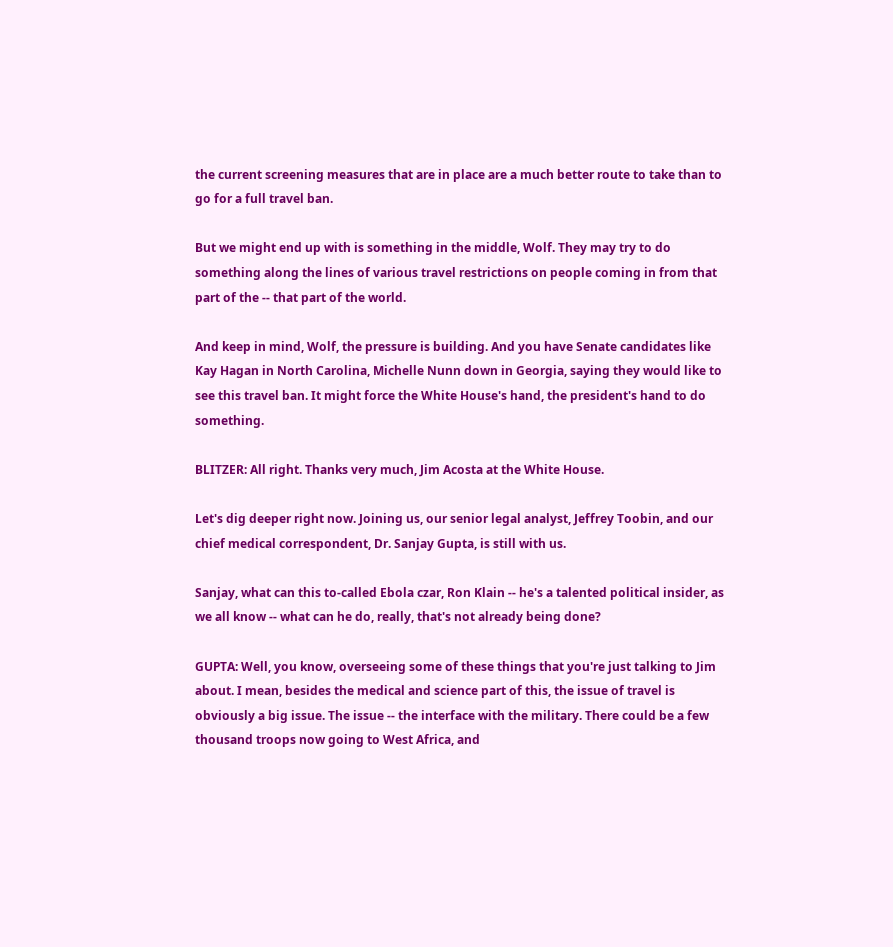the current screening measures that are in place are a much better route to take than to go for a full travel ban.

But we might end up with is something in the middle, Wolf. They may try to do something along the lines of various travel restrictions on people coming in from that part of the -- that part of the world.

And keep in mind, Wolf, the pressure is building. And you have Senate candidates like Kay Hagan in North Carolina, Michelle Nunn down in Georgia, saying they would like to see this travel ban. It might force the White House's hand, the president's hand to do something.

BLITZER: All right. Thanks very much, Jim Acosta at the White House.

Let's dig deeper right now. Joining us, our senior legal analyst, Jeffrey Toobin, and our chief medical correspondent, Dr. Sanjay Gupta, is still with us.

Sanjay, what can this to-called Ebola czar, Ron Klain -- he's a talented political insider, as we all know -- what can he do, really, that's not already being done?

GUPTA: Well, you know, overseeing some of these things that you're just talking to Jim about. I mean, besides the medical and science part of this, the issue of travel is obviously a big issue. The issue -- the interface with the military. There could be a few thousand troops now going to West Africa, and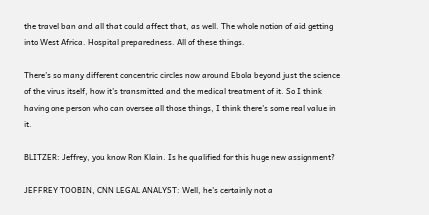the travel ban and all that could affect that, as well. The whole notion of aid getting into West Africa. Hospital preparedness. All of these things.

There's so many different concentric circles now around Ebola beyond just the science of the virus itself, how it's transmitted and the medical treatment of it. So I think having one person who can oversee all those things, I think there's some real value in it.

BLITZER: Jeffrey, you know Ron Klain. Is he qualified for this huge new assignment?

JEFFREY TOOBIN, CNN LEGAL ANALYST: Well, he's certainly not a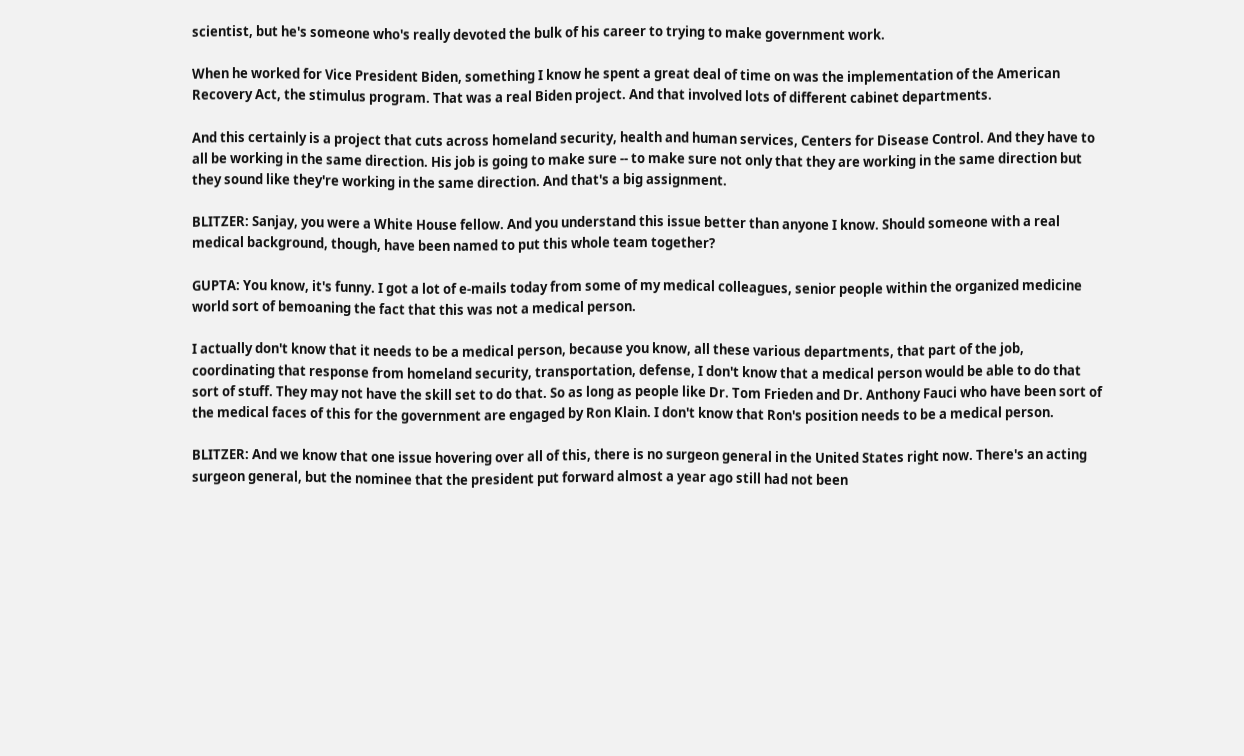scientist, but he's someone who's really devoted the bulk of his career to trying to make government work.

When he worked for Vice President Biden, something I know he spent a great deal of time on was the implementation of the American Recovery Act, the stimulus program. That was a real Biden project. And that involved lots of different cabinet departments.

And this certainly is a project that cuts across homeland security, health and human services, Centers for Disease Control. And they have to all be working in the same direction. His job is going to make sure -- to make sure not only that they are working in the same direction but they sound like they're working in the same direction. And that's a big assignment.

BLITZER: Sanjay, you were a White House fellow. And you understand this issue better than anyone I know. Should someone with a real medical background, though, have been named to put this whole team together?

GUPTA: You know, it's funny. I got a lot of e-mails today from some of my medical colleagues, senior people within the organized medicine world sort of bemoaning the fact that this was not a medical person.

I actually don't know that it needs to be a medical person, because you know, all these various departments, that part of the job, coordinating that response from homeland security, transportation, defense, I don't know that a medical person would be able to do that sort of stuff. They may not have the skill set to do that. So as long as people like Dr. Tom Frieden and Dr. Anthony Fauci who have been sort of the medical faces of this for the government are engaged by Ron Klain. I don't know that Ron's position needs to be a medical person.

BLITZER: And we know that one issue hovering over all of this, there is no surgeon general in the United States right now. There's an acting surgeon general, but the nominee that the president put forward almost a year ago still had not been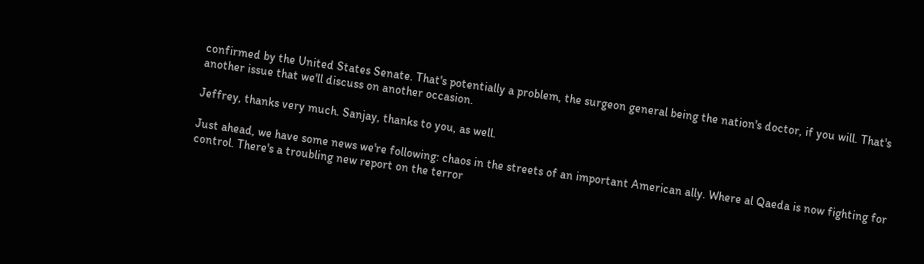confirmed by the United States Senate. That's potentially a problem, the surgeon general being the nation's doctor, if you will. That's another issue that we'll discuss on another occasion.

Jeffrey, thanks very much. Sanjay, thanks to you, as well.

Just ahead, we have some news we're following: chaos in the streets of an important American ally. Where al Qaeda is now fighting for control. There's a troubling new report on the terror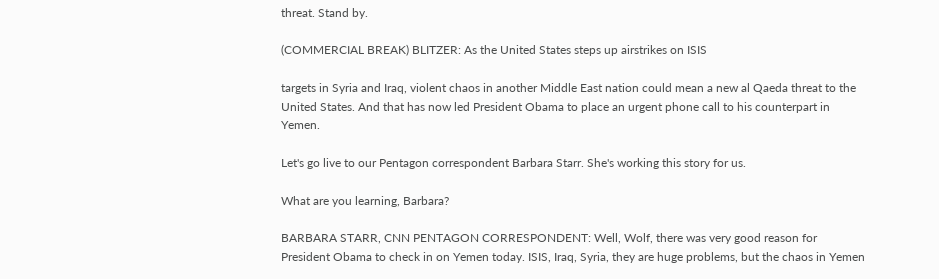threat. Stand by.

(COMMERCIAL BREAK) BLITZER: As the United States steps up airstrikes on ISIS

targets in Syria and Iraq, violent chaos in another Middle East nation could mean a new al Qaeda threat to the United States. And that has now led President Obama to place an urgent phone call to his counterpart in Yemen.

Let's go live to our Pentagon correspondent Barbara Starr. She's working this story for us.

What are you learning, Barbara?

BARBARA STARR, CNN PENTAGON CORRESPONDENT: Well, Wolf, there was very good reason for President Obama to check in on Yemen today. ISIS, Iraq, Syria, they are huge problems, but the chaos in Yemen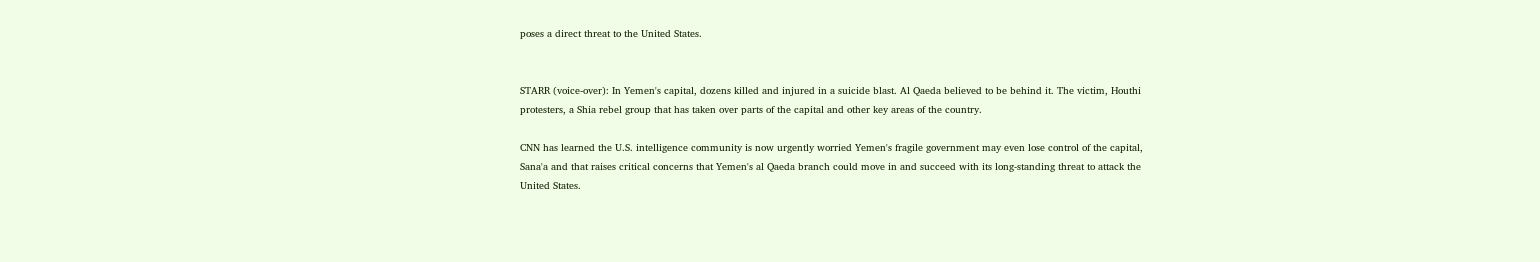poses a direct threat to the United States.


STARR (voice-over): In Yemen's capital, dozens killed and injured in a suicide blast. Al Qaeda believed to be behind it. The victim, Houthi protesters, a Shia rebel group that has taken over parts of the capital and other key areas of the country.

CNN has learned the U.S. intelligence community is now urgently worried Yemen's fragile government may even lose control of the capital, Sana'a and that raises critical concerns that Yemen's al Qaeda branch could move in and succeed with its long-standing threat to attack the United States.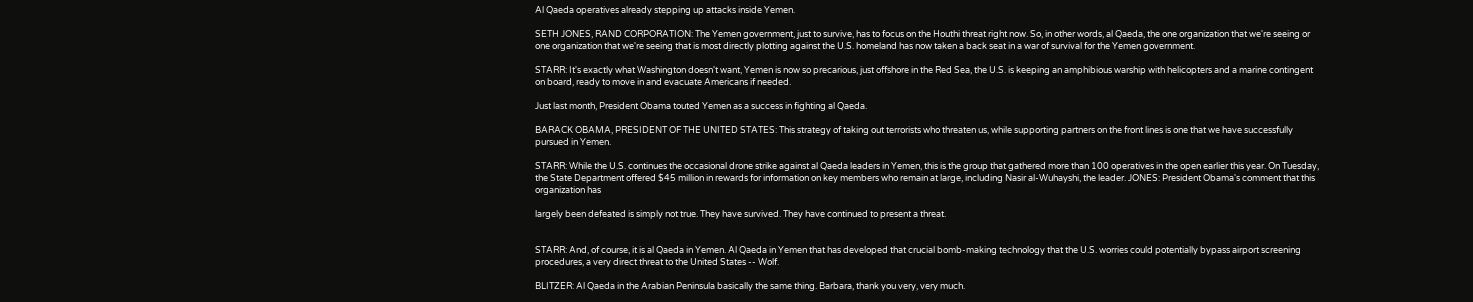Al Qaeda operatives already stepping up attacks inside Yemen.

SETH JONES, RAND CORPORATION: The Yemen government, just to survive, has to focus on the Houthi threat right now. So, in other words, al Qaeda, the one organization that we're seeing or one organization that we're seeing that is most directly plotting against the U.S. homeland has now taken a back seat in a war of survival for the Yemen government.

STARR: It's exactly what Washington doesn't want, Yemen is now so precarious, just offshore in the Red Sea, the U.S. is keeping an amphibious warship with helicopters and a marine contingent on board, ready to move in and evacuate Americans if needed.

Just last month, President Obama touted Yemen as a success in fighting al Qaeda.

BARACK OBAMA, PRESIDENT OF THE UNITED STATES: This strategy of taking out terrorists who threaten us, while supporting partners on the front lines is one that we have successfully pursued in Yemen.

STARR: While the U.S. continues the occasional drone strike against al Qaeda leaders in Yemen, this is the group that gathered more than 100 operatives in the open earlier this year. On Tuesday, the State Department offered $45 million in rewards for information on key members who remain at large, including Nasir al-Wuhayshi, the leader. JONES: President Obama's comment that this organization has

largely been defeated is simply not true. They have survived. They have continued to present a threat.


STARR: And, of course, it is al Qaeda in Yemen. Al Qaeda in Yemen that has developed that crucial bomb-making technology that the U.S. worries could potentially bypass airport screening procedures, a very direct threat to the United States -- Wolf.

BLITZER: Al Qaeda in the Arabian Peninsula basically the same thing. Barbara, thank you very, very much.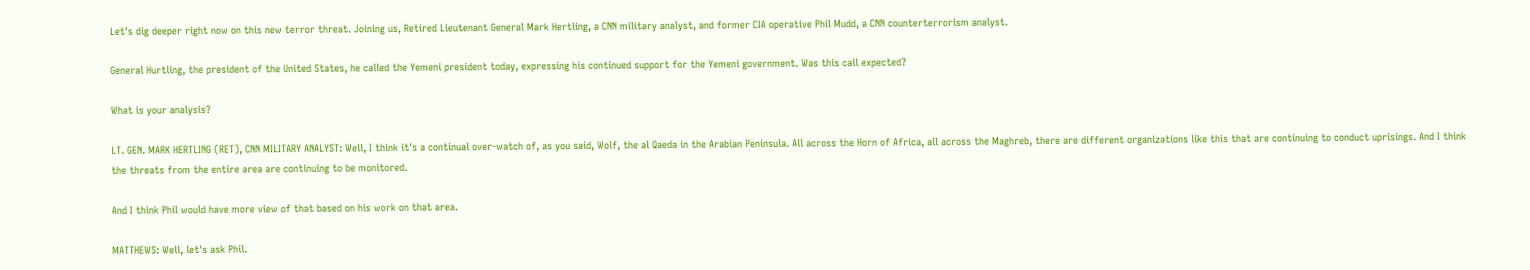Let's dig deeper right now on this new terror threat. Joining us, Retired Lieutenant General Mark Hertling, a CNN military analyst, and former CIA operative Phil Mudd, a CNN counterterrorism analyst.

General Hurtling, the president of the United States, he called the Yemeni president today, expressing his continued support for the Yemeni government. Was this call expected?

What is your analysis?

LT. GEN. MARK HERTLING (RET), CNN MILITARY ANALYST: Well, I think it's a continual over-watch of, as you said, Wolf, the al Qaeda in the Arabian Peninsula. All across the Horn of Africa, all across the Maghreb, there are different organizations like this that are continuing to conduct uprisings. And I think the threats from the entire area are continuing to be monitored.

And I think Phil would have more view of that based on his work on that area.

MATTHEWS: Well, let's ask Phil.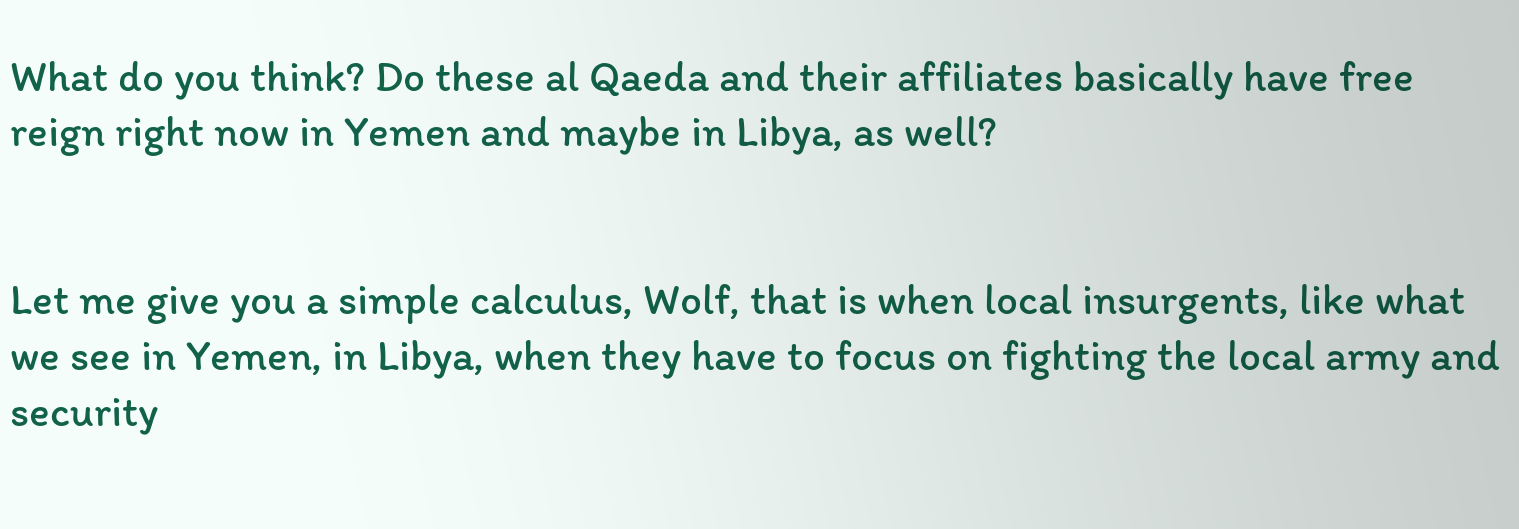What do you think? Do these al Qaeda and their affiliates basically have free reign right now in Yemen and maybe in Libya, as well?


Let me give you a simple calculus, Wolf, that is when local insurgents, like what we see in Yemen, in Libya, when they have to focus on fighting the local army and security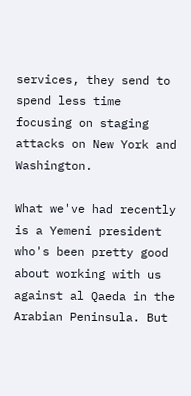services, they send to spend less time focusing on staging attacks on New York and Washington.

What we've had recently is a Yemeni president who's been pretty good about working with us against al Qaeda in the Arabian Peninsula. But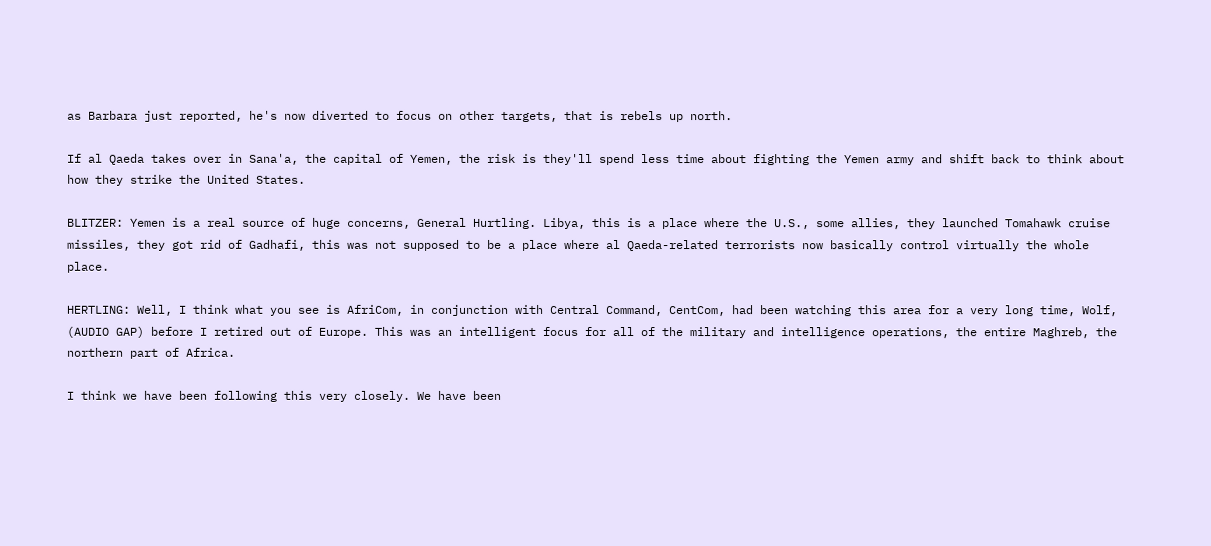as Barbara just reported, he's now diverted to focus on other targets, that is rebels up north.

If al Qaeda takes over in Sana'a, the capital of Yemen, the risk is they'll spend less time about fighting the Yemen army and shift back to think about how they strike the United States.

BLITZER: Yemen is a real source of huge concerns, General Hurtling. Libya, this is a place where the U.S., some allies, they launched Tomahawk cruise missiles, they got rid of Gadhafi, this was not supposed to be a place where al Qaeda-related terrorists now basically control virtually the whole place.

HERTLING: Well, I think what you see is AfriCom, in conjunction with Central Command, CentCom, had been watching this area for a very long time, Wolf, (AUDIO GAP) before I retired out of Europe. This was an intelligent focus for all of the military and intelligence operations, the entire Maghreb, the northern part of Africa.

I think we have been following this very closely. We have been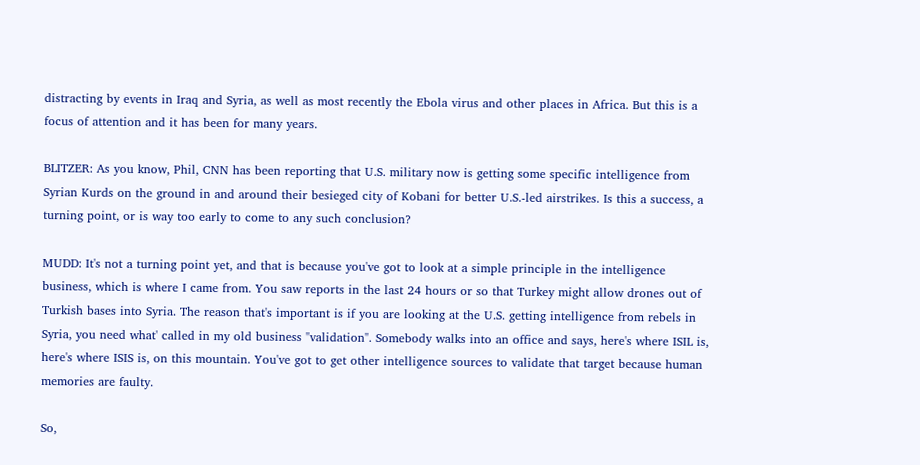distracting by events in Iraq and Syria, as well as most recently the Ebola virus and other places in Africa. But this is a focus of attention and it has been for many years.

BLITZER: As you know, Phil, CNN has been reporting that U.S. military now is getting some specific intelligence from Syrian Kurds on the ground in and around their besieged city of Kobani for better U.S.-led airstrikes. Is this a success, a turning point, or is way too early to come to any such conclusion?

MUDD: It's not a turning point yet, and that is because you've got to look at a simple principle in the intelligence business, which is where I came from. You saw reports in the last 24 hours or so that Turkey might allow drones out of Turkish bases into Syria. The reason that's important is if you are looking at the U.S. getting intelligence from rebels in Syria, you need what' called in my old business "validation". Somebody walks into an office and says, here's where ISIL is, here's where ISIS is, on this mountain. You've got to get other intelligence sources to validate that target because human memories are faulty.

So,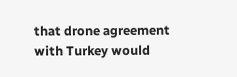that drone agreement with Turkey would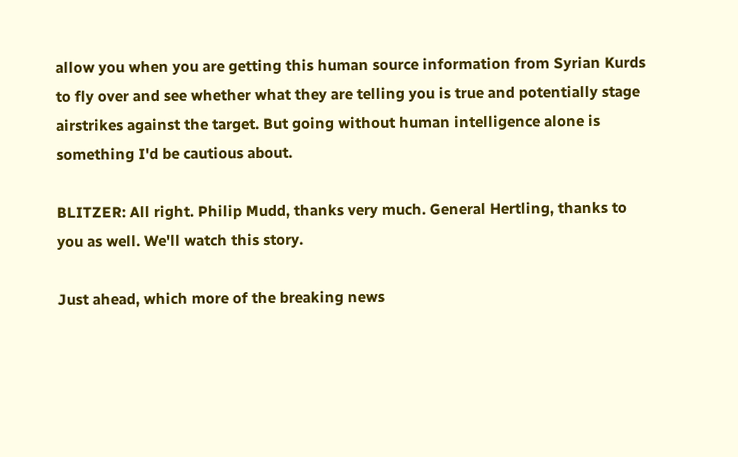allow you when you are getting this human source information from Syrian Kurds to fly over and see whether what they are telling you is true and potentially stage airstrikes against the target. But going without human intelligence alone is something I'd be cautious about.

BLITZER: All right. Philip Mudd, thanks very much. General Hertling, thanks to you as well. We'll watch this story.

Just ahead, which more of the breaking news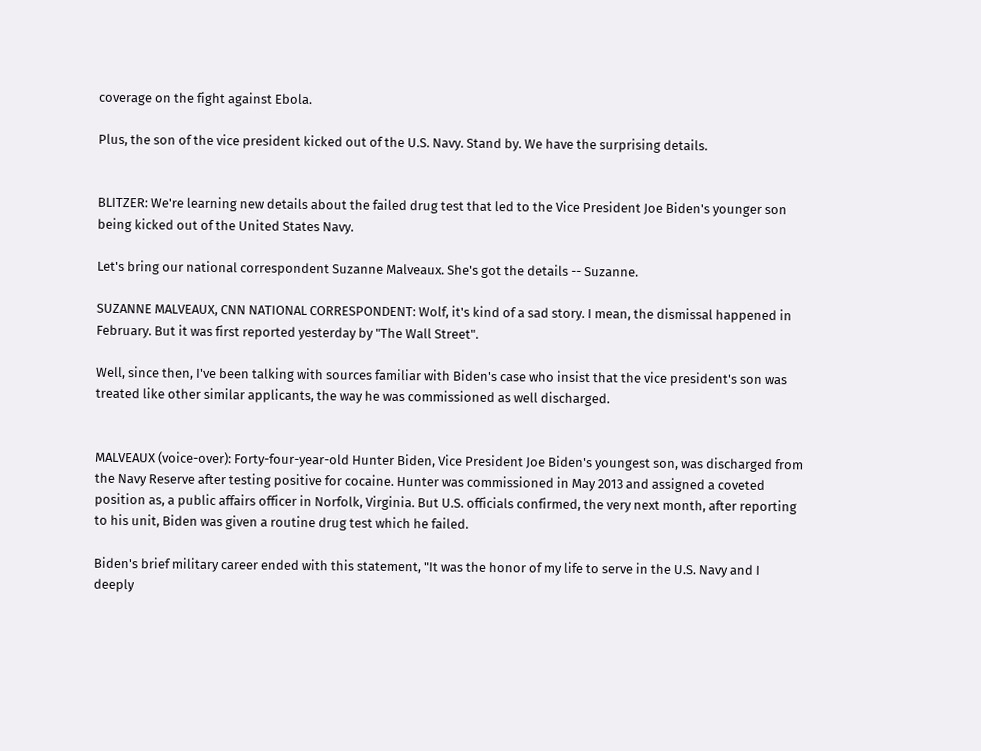coverage on the fight against Ebola.

Plus, the son of the vice president kicked out of the U.S. Navy. Stand by. We have the surprising details.


BLITZER: We're learning new details about the failed drug test that led to the Vice President Joe Biden's younger son being kicked out of the United States Navy.

Let's bring our national correspondent Suzanne Malveaux. She's got the details -- Suzanne.

SUZANNE MALVEAUX, CNN NATIONAL CORRESPONDENT: Wolf, it's kind of a sad story. I mean, the dismissal happened in February. But it was first reported yesterday by "The Wall Street".

Well, since then, I've been talking with sources familiar with Biden's case who insist that the vice president's son was treated like other similar applicants, the way he was commissioned as well discharged.


MALVEAUX (voice-over): Forty-four-year-old Hunter Biden, Vice President Joe Biden's youngest son, was discharged from the Navy Reserve after testing positive for cocaine. Hunter was commissioned in May 2013 and assigned a coveted position as, a public affairs officer in Norfolk, Virginia. But U.S. officials confirmed, the very next month, after reporting to his unit, Biden was given a routine drug test which he failed.

Biden's brief military career ended with this statement, "It was the honor of my life to serve in the U.S. Navy and I deeply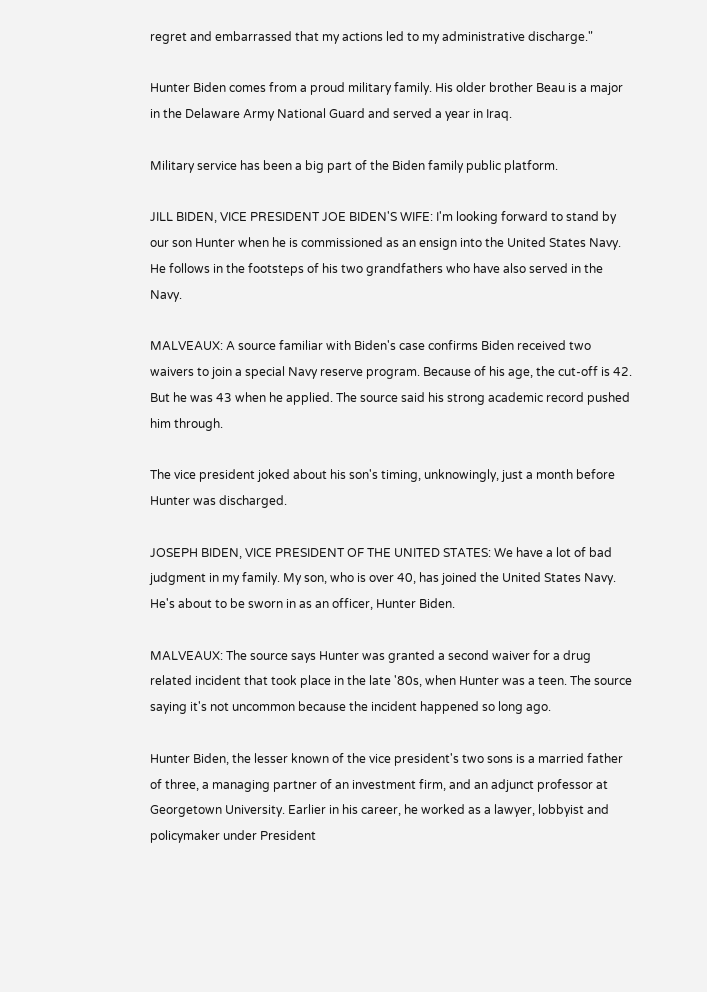regret and embarrassed that my actions led to my administrative discharge."

Hunter Biden comes from a proud military family. His older brother Beau is a major in the Delaware Army National Guard and served a year in Iraq.

Military service has been a big part of the Biden family public platform.

JILL BIDEN, VICE PRESIDENT JOE BIDEN'S WIFE: I'm looking forward to stand by our son Hunter when he is commissioned as an ensign into the United States Navy. He follows in the footsteps of his two grandfathers who have also served in the Navy.

MALVEAUX: A source familiar with Biden's case confirms Biden received two waivers to join a special Navy reserve program. Because of his age, the cut-off is 42. But he was 43 when he applied. The source said his strong academic record pushed him through.

The vice president joked about his son's timing, unknowingly, just a month before Hunter was discharged.

JOSEPH BIDEN, VICE PRESIDENT OF THE UNITED STATES: We have a lot of bad judgment in my family. My son, who is over 40, has joined the United States Navy. He's about to be sworn in as an officer, Hunter Biden.

MALVEAUX: The source says Hunter was granted a second waiver for a drug related incident that took place in the late '80s, when Hunter was a teen. The source saying it's not uncommon because the incident happened so long ago.

Hunter Biden, the lesser known of the vice president's two sons is a married father of three, a managing partner of an investment firm, and an adjunct professor at Georgetown University. Earlier in his career, he worked as a lawyer, lobbyist and policymaker under President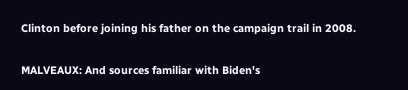Clinton before joining his father on the campaign trail in 2008.


MALVEAUX: And sources familiar with Biden's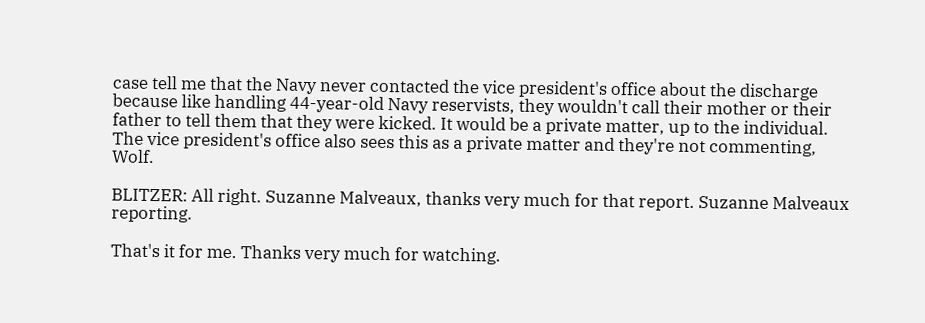case tell me that the Navy never contacted the vice president's office about the discharge because like handling 44-year-old Navy reservists, they wouldn't call their mother or their father to tell them that they were kicked. It would be a private matter, up to the individual. The vice president's office also sees this as a private matter and they're not commenting, Wolf.

BLITZER: All right. Suzanne Malveaux, thanks very much for that report. Suzanne Malveaux reporting.

That's it for me. Thanks very much for watching.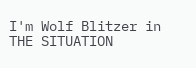I'm Wolf Blitzer in THE SITUATION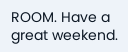ROOM. Have a great weekend.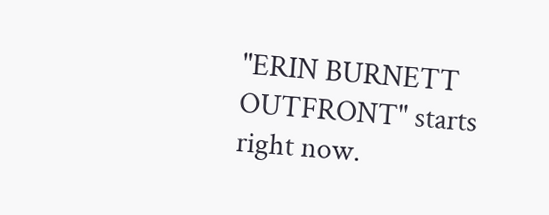"ERIN BURNETT OUTFRONT" starts right now.